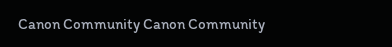Canon Community Canon Community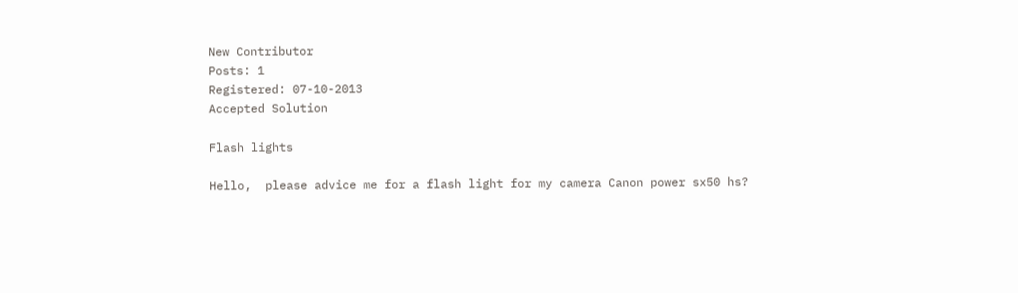New Contributor
Posts: 1
Registered: 07-10-2013
Accepted Solution

Flash lights

Hello,  please advice me for a flash light for my camera Canon power sx50 hs?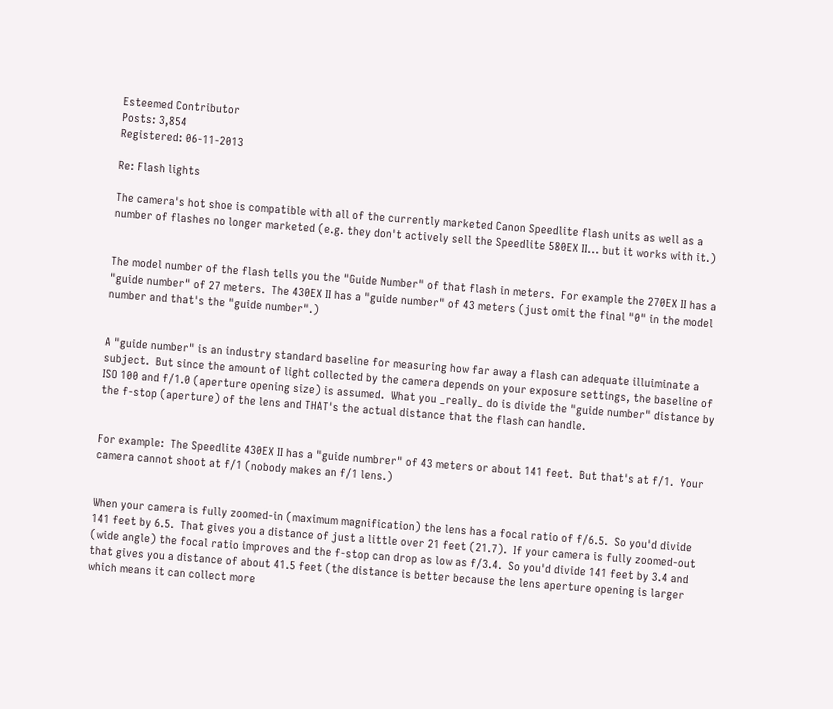Esteemed Contributor
Posts: 3,854
Registered: 06-11-2013

Re: Flash lights

The camera's hot shoe is compatible with all of the currently marketed Canon Speedlite flash units as well as a number of flashes no longer marketed (e.g. they don't actively sell the Speedlite 580EX II... but it works with it.)


The model number of the flash tells you the "Guide Number" of that flash in meters.  For example the 270EX II has a "guide number" of 27 meters.  The 430EX II has a "guide number" of 43 meters (just omit the final "0" in the model number and that's the "guide number".)


A "guide number" is an industry standard baseline for measuring how far away a flash can adequate illuiminate a subject.  But since the amount of light collected by the camera depends on your exposure settings, the baseline of ISO 100 and f/1.0 (aperture opening size) is assumed.  What you _really_ do is divide the "guide number" distance by the f-stop (aperture) of the lens and THAT's the actual distance that the flash can handle.


For example:  The Speedlite 430EX II has a "guide numbrer" of 43 meters or about 141 feet.  But that's at f/1.  Your camera cannot shoot at f/1 (nobody makes an f/1 lens.)


When your camera is fully zoomed-in (maximum magnification) the lens has a focal ratio of f/6.5.  So you'd divide 141 feet by 6.5.  That gives you a distance of just a little over 21 feet (21.7).  If your camera is fully zoomed-out (wide angle) the focal ratio improves and the f-stop can drop as low as f/3.4.  So you'd divide 141 feet by 3.4 and that gives you a distance of about 41.5 feet (the distance is better because the lens aperture opening is larger which means it can collect more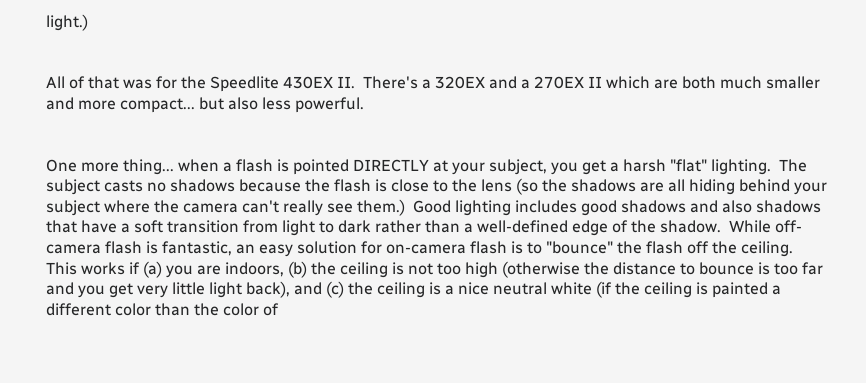light.)


All of that was for the Speedlite 430EX II.  There's a 320EX and a 270EX II which are both much smaller and more compact... but also less powerful.


One more thing... when a flash is pointed DIRECTLY at your subject, you get a harsh "flat" lighting.  The subject casts no shadows because the flash is close to the lens (so the shadows are all hiding behind your subject where the camera can't really see them.)  Good lighting includes good shadows and also shadows that have a soft transition from light to dark rather than a well-defined edge of the shadow.  While off-camera flash is fantastic, an easy solution for on-camera flash is to "bounce" the flash off the ceiling.  This works if (a) you are indoors, (b) the ceiling is not too high (otherwise the distance to bounce is too far and you get very little light back), and (c) the ceiling is a nice neutral white (if the ceiling is painted a different color than the color of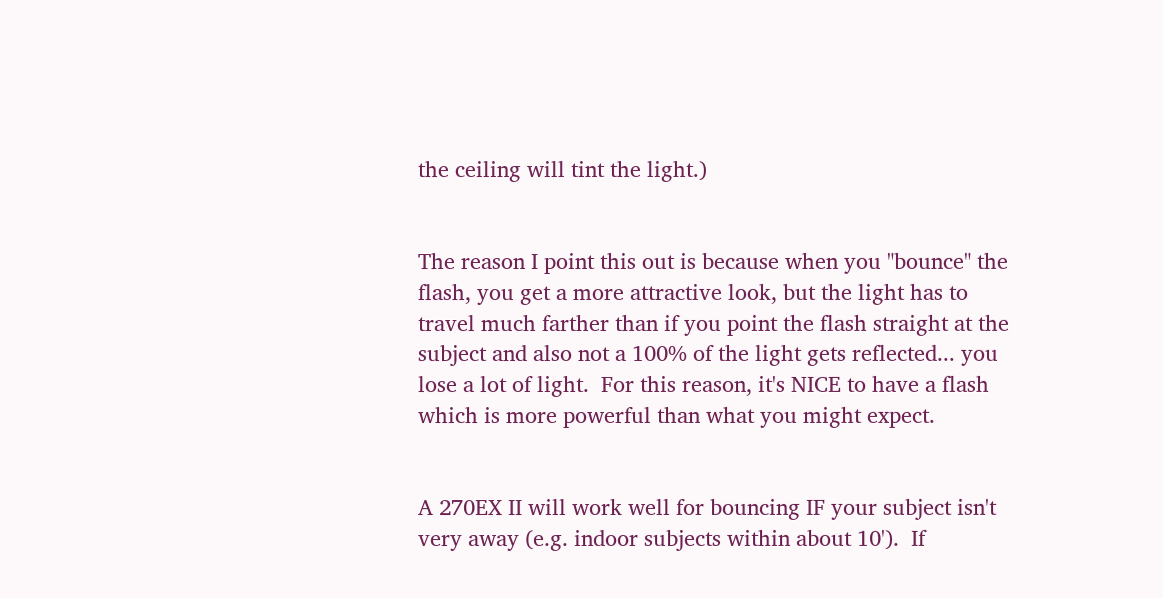the ceiling will tint the light.)


The reason I point this out is because when you "bounce" the flash, you get a more attractive look, but the light has to travel much farther than if you point the flash straight at the subject and also not a 100% of the light gets reflected... you lose a lot of light.  For this reason, it's NICE to have a flash which is more powerful than what you might expect.


A 270EX II will work well for bouncing IF your subject isn't very away (e.g. indoor subjects within about 10').  If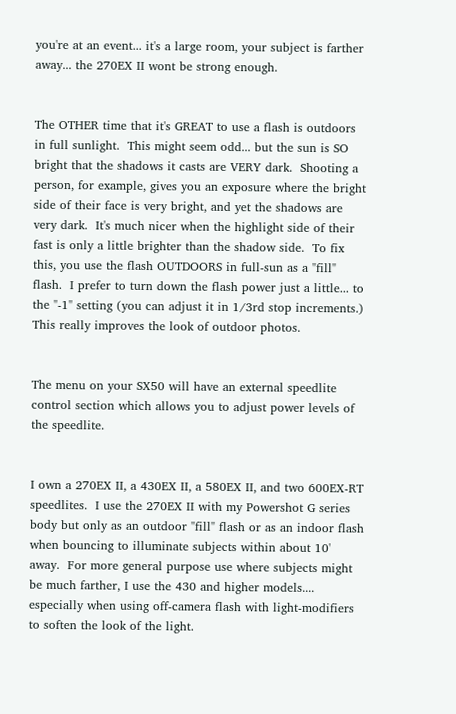you're at an event... it's a large room, your subject is farther away... the 270EX II wont be strong enough.


The OTHER time that it's GREAT to use a flash is outdoors in full sunlight.  This might seem odd... but the sun is SO bright that the shadows it casts are VERY dark.  Shooting a person, for example, gives you an exposure where the bright side of their face is very bright, and yet the shadows are very dark.  It's much nicer when the highlight side of their fast is only a little brighter than the shadow side.  To fix this, you use the flash OUTDOORS in full-sun as a "fill" flash.  I prefer to turn down the flash power just a little... to the "-1" setting (you can adjust it in 1/3rd stop increments.)  This really improves the look of outdoor photos.


The menu on your SX50 will have an external speedlite control section which allows you to adjust power levels of the speedlite.


I own a 270EX II, a 430EX II, a 580EX II, and two 600EX-RT speedlites.  I use the 270EX II with my Powershot G series body but only as an outdoor "fill" flash or as an indoor flash when bouncing to illuminate subjects within about 10' away.  For more general purpose use where subjects might be much farther, I use the 430 and higher models.... especially when using off-camera flash with light-modifiers to soften the look of the light.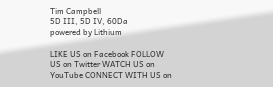Tim Campbell
5D III, 5D IV, 60Da
powered by Lithium

LIKE US on Facebook FOLLOW US on Twitter WATCH US on YouTube CONNECT WITH US on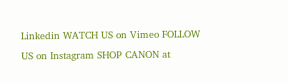Linkedin WATCH US on Vimeo FOLLOW US on Instagram SHOP CANON at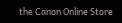the Canon Online Store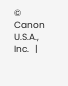© Canon U.S.A., Inc.   |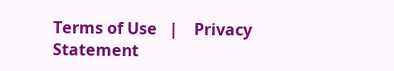Terms of Use   |    Privacy Statement